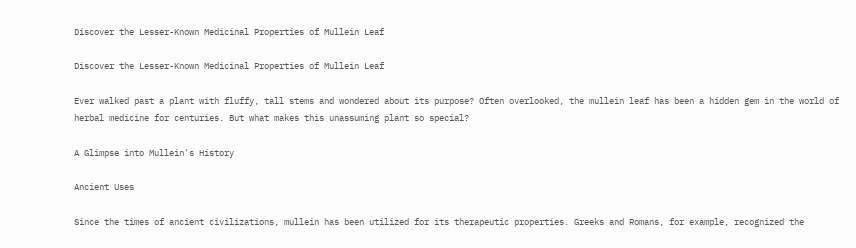Discover the Lesser-Known Medicinal Properties of Mullein Leaf

Discover the Lesser-Known Medicinal Properties of Mullein Leaf

Ever walked past a plant with fluffy, tall stems and wondered about its purpose? Often overlooked, the mullein leaf has been a hidden gem in the world of herbal medicine for centuries. But what makes this unassuming plant so special?

A Glimpse into Mullein's History

Ancient Uses

Since the times of ancient civilizations, mullein has been utilized for its therapeutic properties. Greeks and Romans, for example, recognized the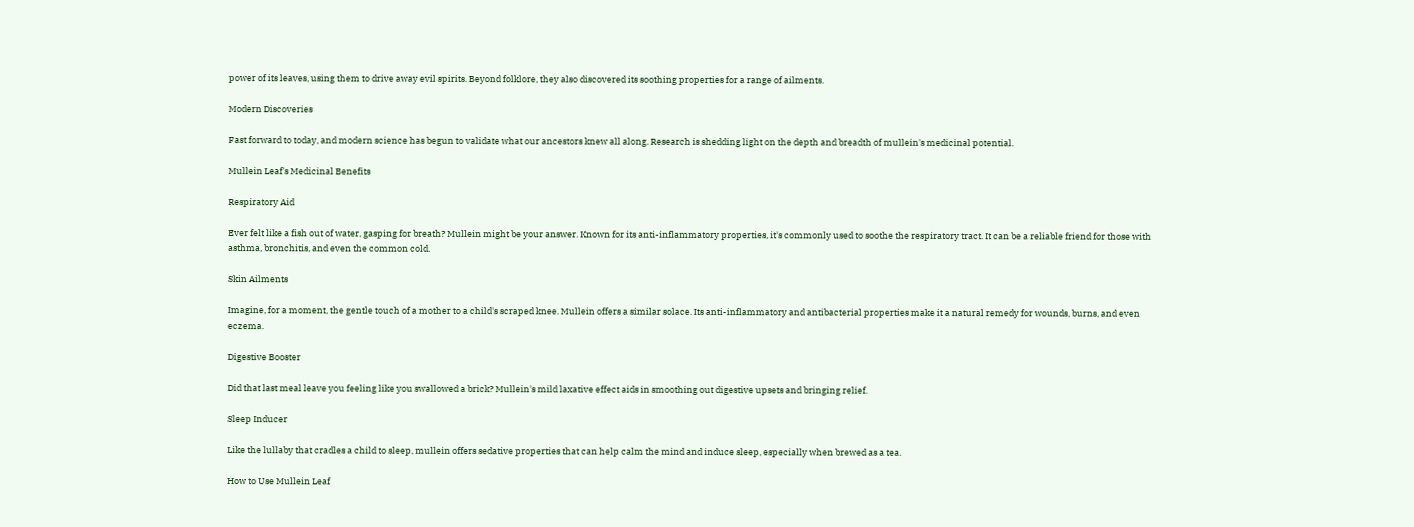power of its leaves, using them to drive away evil spirits. Beyond folklore, they also discovered its soothing properties for a range of ailments.

Modern Discoveries

Fast forward to today, and modern science has begun to validate what our ancestors knew all along. Research is shedding light on the depth and breadth of mullein's medicinal potential.

Mullein Leaf's Medicinal Benefits

Respiratory Aid

Ever felt like a fish out of water, gasping for breath? Mullein might be your answer. Known for its anti-inflammatory properties, it's commonly used to soothe the respiratory tract. It can be a reliable friend for those with asthma, bronchitis, and even the common cold.

Skin Ailments

Imagine, for a moment, the gentle touch of a mother to a child's scraped knee. Mullein offers a similar solace. Its anti-inflammatory and antibacterial properties make it a natural remedy for wounds, burns, and even eczema.

Digestive Booster

Did that last meal leave you feeling like you swallowed a brick? Mullein's mild laxative effect aids in smoothing out digestive upsets and bringing relief.

Sleep Inducer

Like the lullaby that cradles a child to sleep, mullein offers sedative properties that can help calm the mind and induce sleep, especially when brewed as a tea.

How to Use Mullein Leaf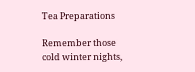Tea Preparations

Remember those cold winter nights,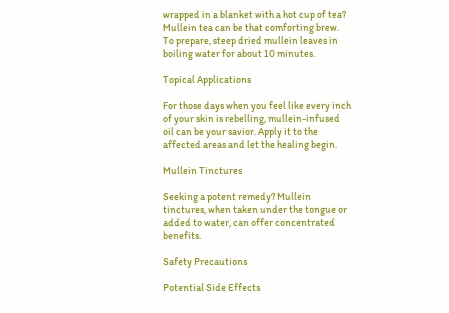wrapped in a blanket with a hot cup of tea? Mullein tea can be that comforting brew. To prepare, steep dried mullein leaves in boiling water for about 10 minutes.

Topical Applications

For those days when you feel like every inch of your skin is rebelling, mullein-infused oil can be your savior. Apply it to the affected areas and let the healing begin.

Mullein Tinctures

Seeking a potent remedy? Mullein tinctures, when taken under the tongue or added to water, can offer concentrated benefits.

Safety Precautions

Potential Side Effects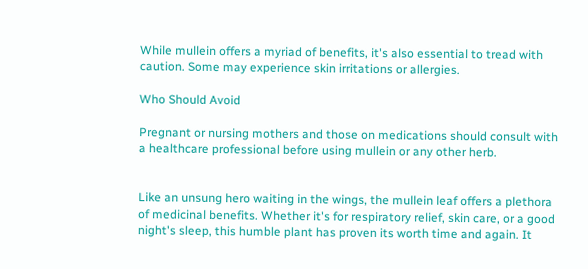While mullein offers a myriad of benefits, it's also essential to tread with caution. Some may experience skin irritations or allergies.

Who Should Avoid

Pregnant or nursing mothers and those on medications should consult with a healthcare professional before using mullein or any other herb.


Like an unsung hero waiting in the wings, the mullein leaf offers a plethora of medicinal benefits. Whether it's for respiratory relief, skin care, or a good night's sleep, this humble plant has proven its worth time and again. It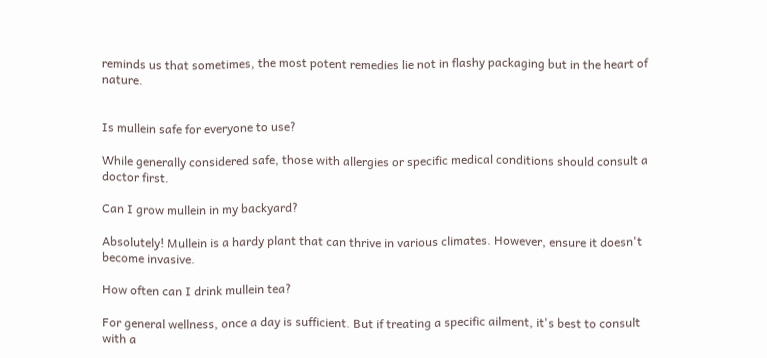reminds us that sometimes, the most potent remedies lie not in flashy packaging but in the heart of nature.


Is mullein safe for everyone to use?

While generally considered safe, those with allergies or specific medical conditions should consult a doctor first.

Can I grow mullein in my backyard?

Absolutely! Mullein is a hardy plant that can thrive in various climates. However, ensure it doesn't become invasive.

How often can I drink mullein tea?

For general wellness, once a day is sufficient. But if treating a specific ailment, it's best to consult with a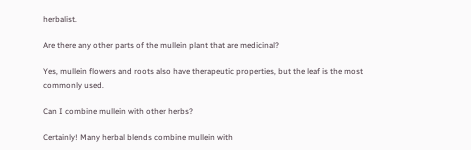herbalist.

Are there any other parts of the mullein plant that are medicinal?

Yes, mullein flowers and roots also have therapeutic properties, but the leaf is the most commonly used.

Can I combine mullein with other herbs?

Certainly! Many herbal blends combine mullein with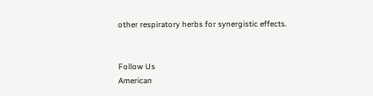other respiratory herbs for synergistic effects.


Follow Us
American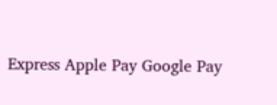Express Apple Pay Google Pay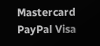Mastercard PayPal Visa